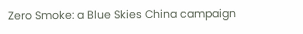Zero Smoke: a Blue Skies China campaign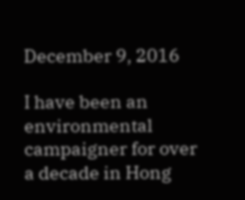December 9, 2016

I have been an environmental campaigner for over a decade in Hong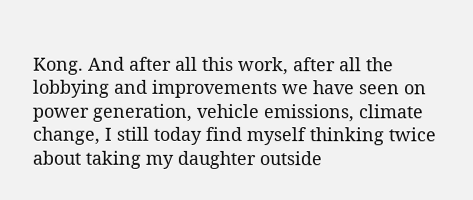Kong. And after all this work, after all the lobbying and improvements we have seen on power generation, vehicle emissions, climate change, I still today find myself thinking twice about taking my daughter outside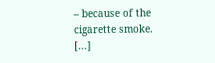– because of the cigarette smoke. [...]